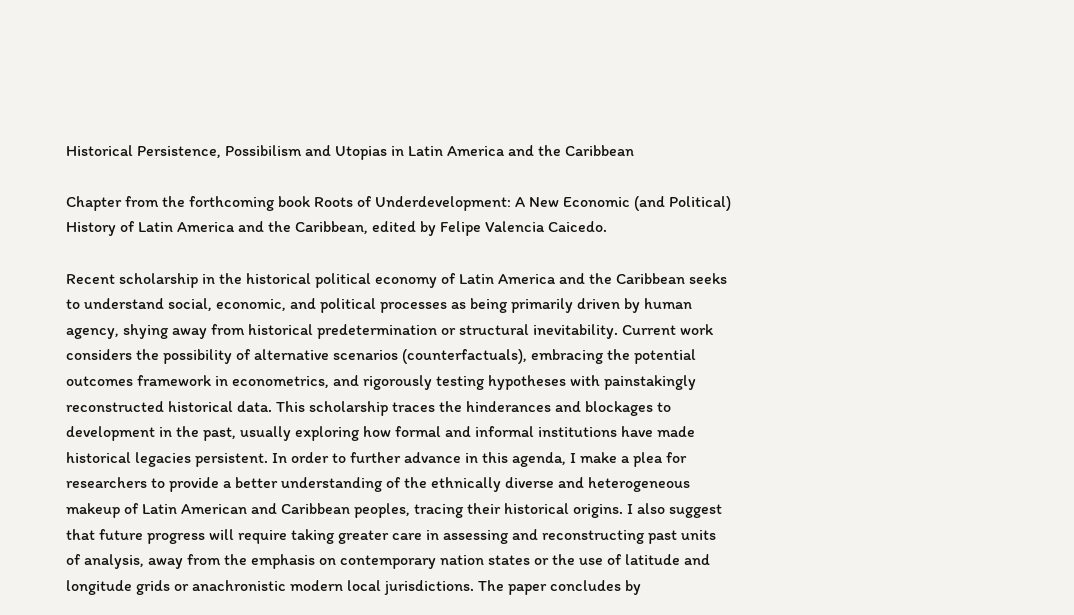Historical Persistence, Possibilism and Utopias in Latin America and the Caribbean

Chapter from the forthcoming book Roots of Underdevelopment: A New Economic (and Political) History of Latin America and the Caribbean, edited by Felipe Valencia Caicedo.

Recent scholarship in the historical political economy of Latin America and the Caribbean seeks to understand social, economic, and political processes as being primarily driven by human agency, shying away from historical predetermination or structural inevitability. Current work considers the possibility of alternative scenarios (counterfactuals), embracing the potential outcomes framework in econometrics, and rigorously testing hypotheses with painstakingly reconstructed historical data. This scholarship traces the hinderances and blockages to development in the past, usually exploring how formal and informal institutions have made historical legacies persistent. In order to further advance in this agenda, I make a plea for researchers to provide a better understanding of the ethnically diverse and heterogeneous makeup of Latin American and Caribbean peoples, tracing their historical origins. I also suggest that future progress will require taking greater care in assessing and reconstructing past units of analysis, away from the emphasis on contemporary nation states or the use of latitude and longitude grids or anachronistic modern local jurisdictions. The paper concludes by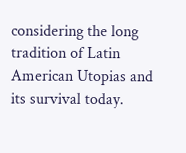considering the long tradition of Latin American Utopias and its survival today.